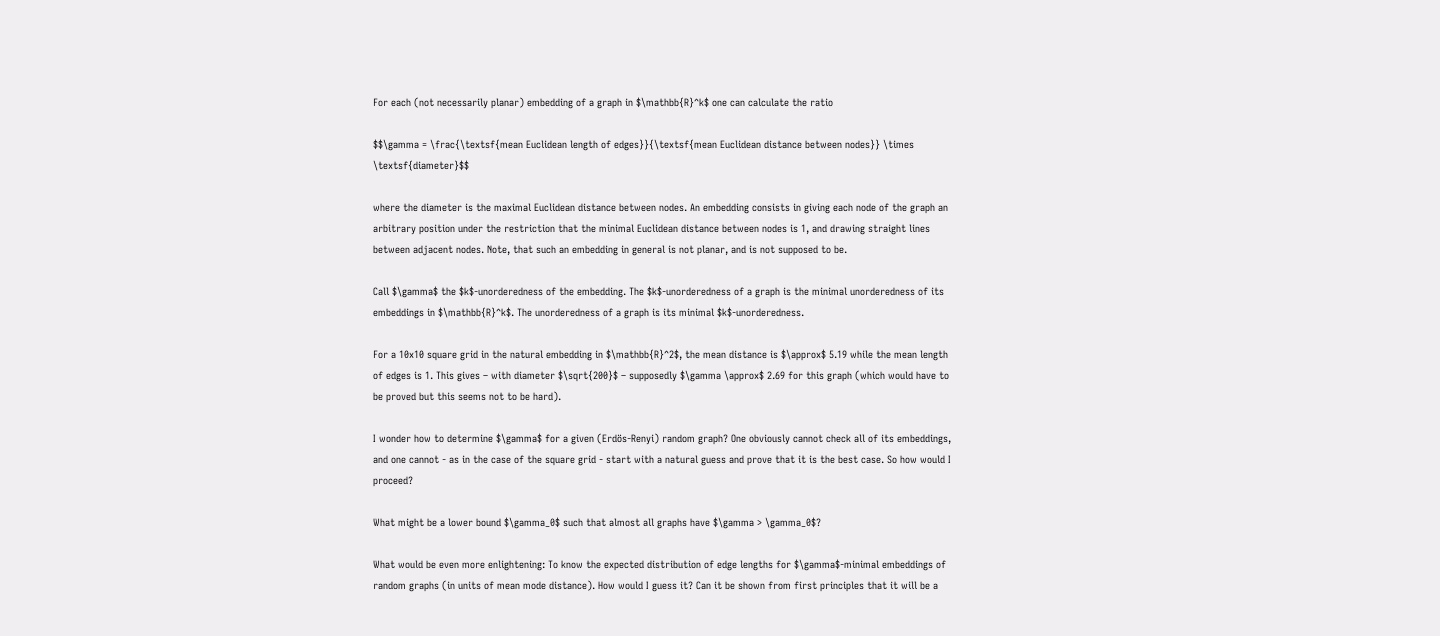For each (not necessarily planar) embedding of a graph in $\mathbb{R}^k$ one can calculate the ratio

$$\gamma = \frac{\textsf{mean Euclidean length of edges}}{\textsf{mean Euclidean distance between nodes}} \times \textsf{diameter}$$

where the diameter is the maximal Euclidean distance between nodes. An embedding consists in giving each node of the graph an arbitrary position under the restriction that the minimal Euclidean distance between nodes is 1, and drawing straight lines between adjacent nodes. Note, that such an embedding in general is not planar, and is not supposed to be.

Call $\gamma$ the $k$-unorderedness of the embedding. The $k$-unorderedness of a graph is the minimal unorderedness of its embeddings in $\mathbb{R}^k$. The unorderedness of a graph is its minimal $k$-unorderedness.

For a 10x10 square grid in the natural embedding in $\mathbb{R}^2$, the mean distance is $\approx$ 5.19 while the mean length of edges is 1. This gives – with diameter $\sqrt{200}$ – supposedly $\gamma \approx$ 2.69 for this graph (which would have to be proved but this seems not to be hard).

I wonder how to determine $\gamma$ for a given (Erdös-Renyi) random graph? One obviously cannot check all of its embeddings, and one cannot - as in the case of the square grid - start with a natural guess and prove that it is the best case. So how would I proceed?

What might be a lower bound $\gamma_0$ such that almost all graphs have $\gamma > \gamma_0$?

What would be even more enlightening: To know the expected distribution of edge lengths for $\gamma$-minimal embeddings of random graphs (in units of mean mode distance). How would I guess it? Can it be shown from first principles that it will be a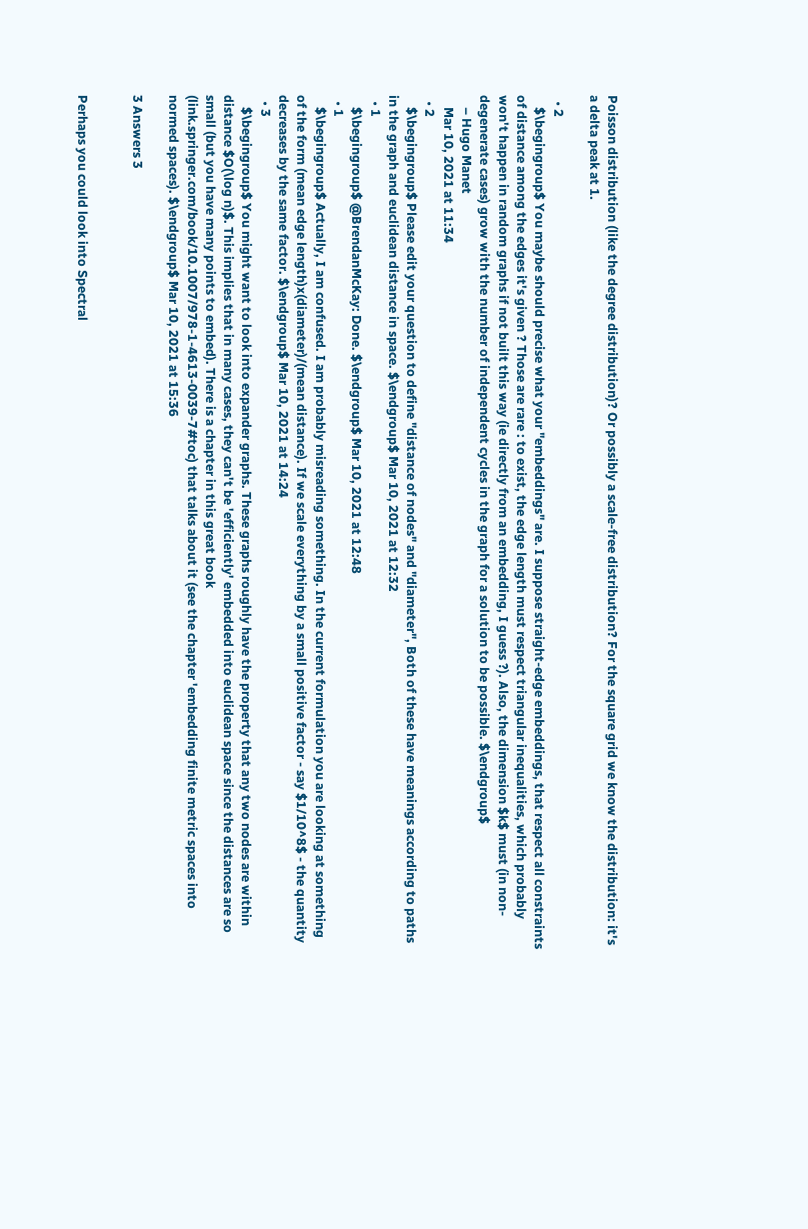Poisson distribution (like the degree distribution)? Or possibly a scale-free distribution? For the square grid we know the distribution: it's a delta peak at 1.

  • 2
    $\begingroup$ You maybe should precise what your "embeddings" are. I suppose straight-edge embeddings, that respect all constraints of distance among the edges it's given ? Those are rare : to exist, the edge length must respect triangular inequalities, which probably won't happen in random graphs if not built this way (ie directly from an embedding, I guess ?). Also, the dimension $k$ must (in non-degenerate cases) grow with the number of independent cycles in the graph for a solution to be possible. $\endgroup$
    – Hugo Manet
    Mar 10, 2021 at 11:34
  • 2
    $\begingroup$ Please edit your question to define "distance of nodes" and "diameter", Both of these have meanings according to paths in the graph and euclidean distance in space. $\endgroup$ Mar 10, 2021 at 12:32
  • 1
    $\begingroup$ @BrendanMcKay: Done. $\endgroup$ Mar 10, 2021 at 12:48
  • 1
    $\begingroup$ Actually, I am confused. I am probably misreading something. In the current formulation you are looking at something of the form (mean edge length)x(diameter)/(mean distance). If we scale everything by a small positive factor - say $1/10^8$ - the quantity decreases by the same factor. $\endgroup$ Mar 10, 2021 at 14:24
  • 3
    $\begingroup$ You might want to look into expander graphs. These graphs roughly have the property that any two nodes are within distance $O(\log n)$. This implies that in many cases, they can't be 'efficiently' embedded into euclidean space since the distances are so small (but you have many points to embed). There is a chapter in this great book (link.springer.com/book/10.1007/978-1-4613-0039-7#toc) that talks about it (see the chapter 'embedding finite metric spaces into normed spaces). $\endgroup$ Mar 10, 2021 at 15:36

3 Answers 3


Perhaps you could look into Spectral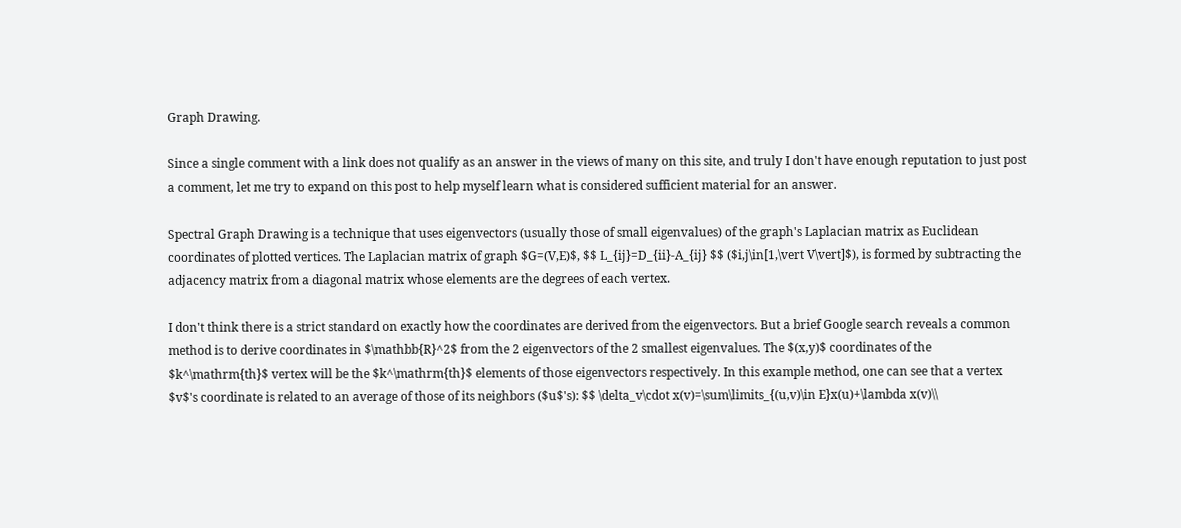Graph Drawing.

Since a single comment with a link does not qualify as an answer in the views of many on this site, and truly I don't have enough reputation to just post a comment, let me try to expand on this post to help myself learn what is considered sufficient material for an answer.

Spectral Graph Drawing is a technique that uses eigenvectors (usually those of small eigenvalues) of the graph's Laplacian matrix as Euclidean coordinates of plotted vertices. The Laplacian matrix of graph $G=(V,E)$, $$ L_{ij}=D_{ii}-A_{ij} $$ ($i,j\in[1,\vert V\vert]$), is formed by subtracting the adjacency matrix from a diagonal matrix whose elements are the degrees of each vertex.

I don't think there is a strict standard on exactly how the coordinates are derived from the eigenvectors. But a brief Google search reveals a common method is to derive coordinates in $\mathbb{R}^2$ from the 2 eigenvectors of the 2 smallest eigenvalues. The $(x,y)$ coordinates of the $k^\mathrm{th}$ vertex will be the $k^\mathrm{th}$ elements of those eigenvectors respectively. In this example method, one can see that a vertex $v$'s coordinate is related to an average of those of its neighbors ($u$'s): $$ \delta_v\cdot x(v)=\sum\limits_{(u,v)\in E}x(u)+\lambda x(v)\\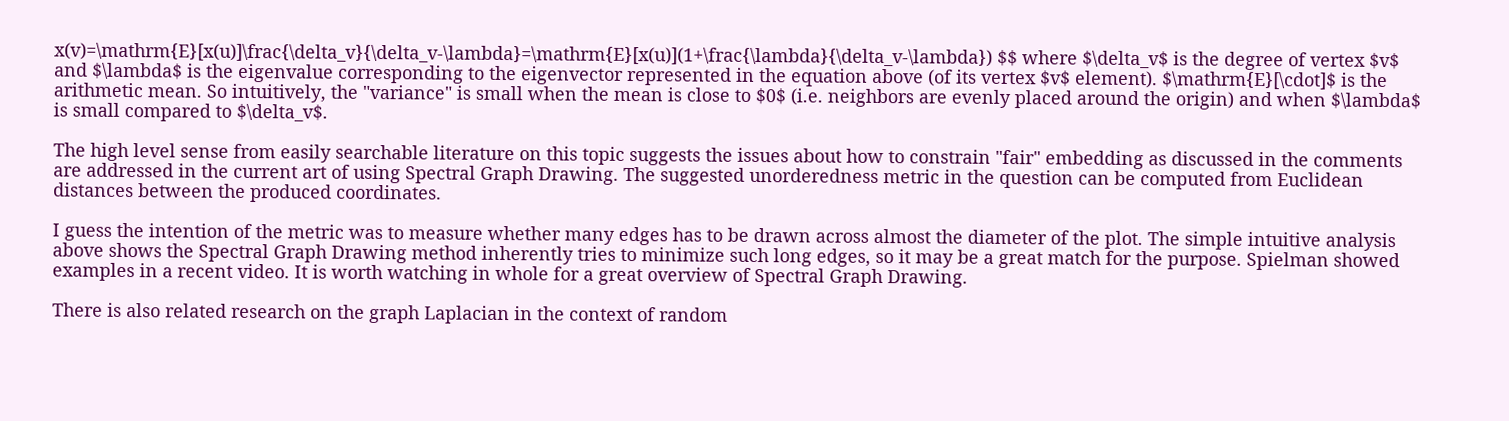x(v)=\mathrm{E}[x(u)]\frac{\delta_v}{\delta_v-\lambda}=\mathrm{E}[x(u)](1+\frac{\lambda}{\delta_v-\lambda}) $$ where $\delta_v$ is the degree of vertex $v$ and $\lambda$ is the eigenvalue corresponding to the eigenvector represented in the equation above (of its vertex $v$ element). $\mathrm{E}[\cdot]$ is the arithmetic mean. So intuitively, the "variance" is small when the mean is close to $0$ (i.e. neighbors are evenly placed around the origin) and when $\lambda$ is small compared to $\delta_v$.

The high level sense from easily searchable literature on this topic suggests the issues about how to constrain "fair" embedding as discussed in the comments are addressed in the current art of using Spectral Graph Drawing. The suggested unorderedness metric in the question can be computed from Euclidean distances between the produced coordinates.

I guess the intention of the metric was to measure whether many edges has to be drawn across almost the diameter of the plot. The simple intuitive analysis above shows the Spectral Graph Drawing method inherently tries to minimize such long edges, so it may be a great match for the purpose. Spielman showed examples in a recent video. It is worth watching in whole for a great overview of Spectral Graph Drawing.

There is also related research on the graph Laplacian in the context of random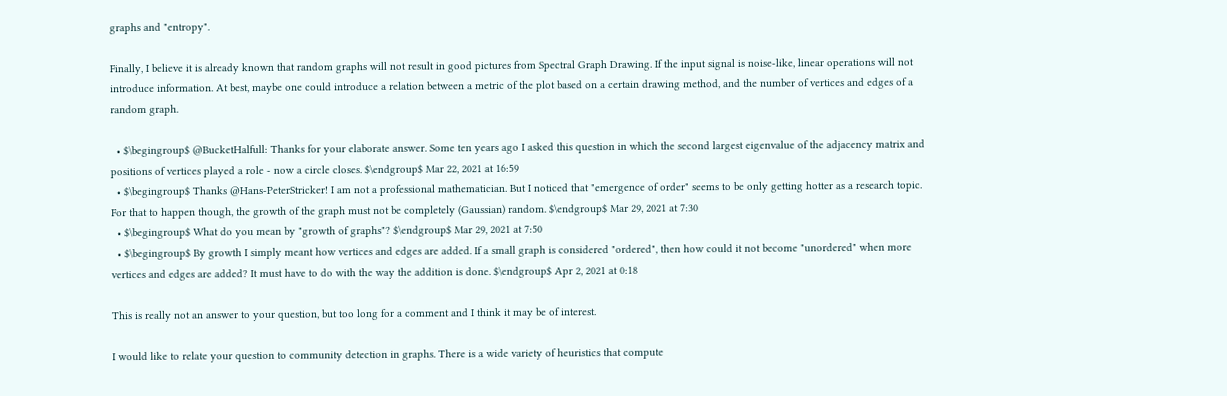graphs and "entropy".

Finally, I believe it is already known that random graphs will not result in good pictures from Spectral Graph Drawing. If the input signal is noise-like, linear operations will not introduce information. At best, maybe one could introduce a relation between a metric of the plot based on a certain drawing method, and the number of vertices and edges of a random graph.

  • $\begingroup$ @BucketHalfull: Thanks for your elaborate answer. Some ten years ago I asked this question in which the second largest eigenvalue of the adjacency matrix and positions of vertices played a role - now a circle closes. $\endgroup$ Mar 22, 2021 at 16:59
  • $\begingroup$ Thanks @Hans-PeterStricker! I am not a professional mathematician. But I noticed that "emergence of order" seems to be only getting hotter as a research topic. For that to happen though, the growth of the graph must not be completely (Gaussian) random. $\endgroup$ Mar 29, 2021 at 7:30
  • $\begingroup$ What do you mean by "growth of graphs"? $\endgroup$ Mar 29, 2021 at 7:50
  • $\begingroup$ By growth I simply meant how vertices and edges are added. If a small graph is considered "ordered", then how could it not become "unordered" when more vertices and edges are added? It must have to do with the way the addition is done. $\endgroup$ Apr 2, 2021 at 0:18

This is really not an answer to your question, but too long for a comment and I think it may be of interest.

I would like to relate your question to community detection in graphs. There is a wide variety of heuristics that compute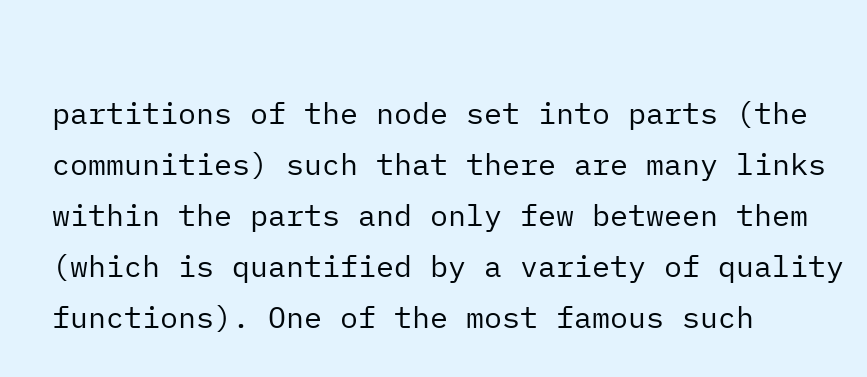partitions of the node set into parts (the communities) such that there are many links within the parts and only few between them (which is quantified by a variety of quality functions). One of the most famous such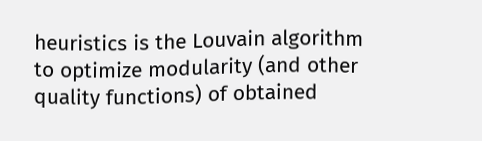heuristics is the Louvain algorithm to optimize modularity (and other quality functions) of obtained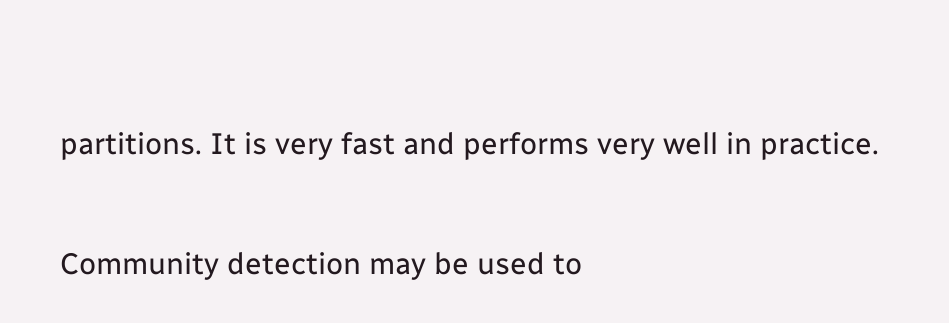partitions. It is very fast and performs very well in practice.

Community detection may be used to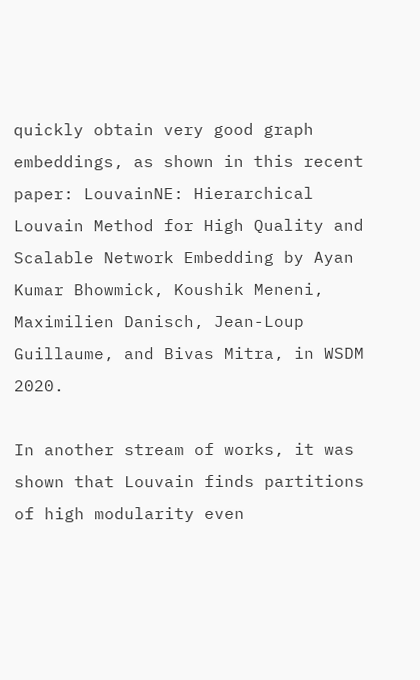quickly obtain very good graph embeddings, as shown in this recent paper: LouvainNE: Hierarchical Louvain Method for High Quality and Scalable Network Embedding by Ayan Kumar Bhowmick, Koushik Meneni, Maximilien Danisch, Jean-Loup Guillaume, and Bivas Mitra, in WSDM 2020.

In another stream of works, it was shown that Louvain finds partitions of high modularity even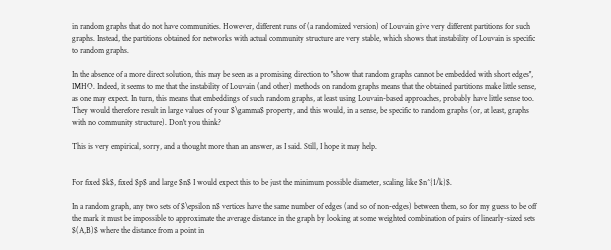in random graphs that do not have communities. However, different runs of (a randomized version) of Louvain give very different partitions for such graphs. Instead, the partitions obtained for networks with actual community structure are very stable, which shows that instability of Louvain is specific to random graphs.

In the absence of a more direct solution, this may be seen as a promising direction to ''show that random graphs cannot be embedded with short edges'', IMHO. Indeed, it seems to me that the instability of Louvain (and other) methods on random graphs means that the obtained partitions make little sense, as one may expect. In turn, this means that embeddings of such random graphs, at least using Louvain-based approaches, probably have little sense too. They would therefore result in large values of your $\gamma$ property, and this would, in a sense, be specific to random graphs (or, at least, graphs with no community structure). Don't you think?

This is very empirical, sorry, and a thought more than an answer, as I said. Still, I hope it may help.


For fixed $k$, fixed $p$ and large $n$ I would expect this to be just the minimum possible diameter, scaling like $n^{1/k}$.

In a random graph, any two sets of $\epsilon n$ vertices have the same number of edges (and so of non-edges) between them, so for my guess to be off the mark it must be impossible to approximate the average distance in the graph by looking at some weighted combination of pairs of linearly-sized sets $(A,B)$ where the distance from a point in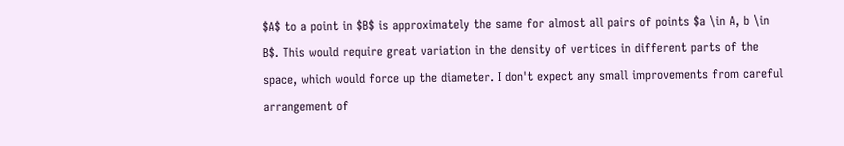$A$ to a point in $B$ is approximately the same for almost all pairs of points $a \in A, b \in B$. This would require great variation in the density of vertices in different parts of the space, which would force up the diameter. I don't expect any small improvements from careful arrangement of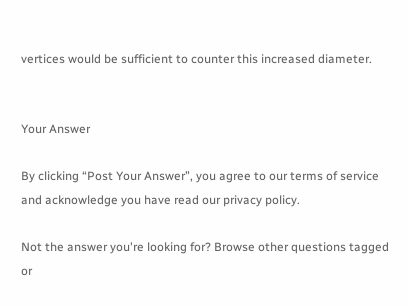vertices would be sufficient to counter this increased diameter.


Your Answer

By clicking “Post Your Answer”, you agree to our terms of service and acknowledge you have read our privacy policy.

Not the answer you're looking for? Browse other questions tagged or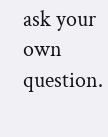ask your own question.